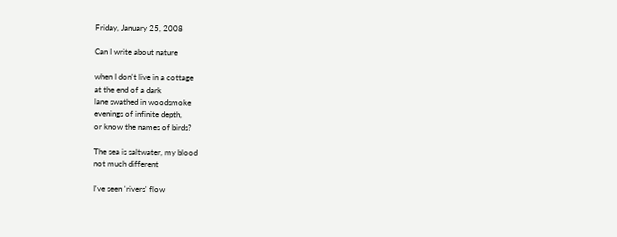Friday, January 25, 2008

Can I write about nature

when I don't live in a cottage
at the end of a dark
lane swathed in woodsmoke
evenings of infinite depth,
or know the names of birds?

The sea is saltwater, my blood
not much different

I've seen 'rivers' flow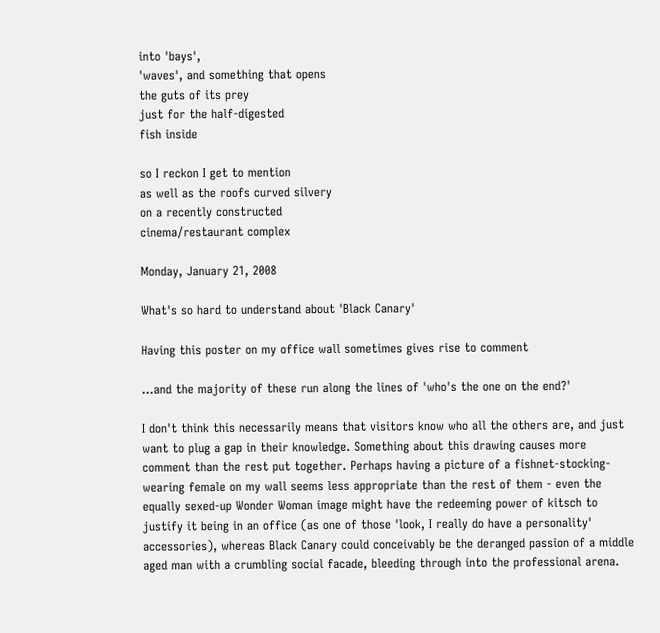into 'bays',
'waves', and something that opens
the guts of its prey
just for the half-digested
fish inside

so I reckon I get to mention
as well as the roofs curved silvery
on a recently constructed
cinema/restaurant complex

Monday, January 21, 2008

What's so hard to understand about 'Black Canary'

Having this poster on my office wall sometimes gives rise to comment

...and the majority of these run along the lines of 'who's the one on the end?'

I don't think this necessarily means that visitors know who all the others are, and just want to plug a gap in their knowledge. Something about this drawing causes more comment than the rest put together. Perhaps having a picture of a fishnet-stocking-wearing female on my wall seems less appropriate than the rest of them - even the equally sexed-up Wonder Woman image might have the redeeming power of kitsch to justify it being in an office (as one of those 'look, I really do have a personality' accessories), whereas Black Canary could conceivably be the deranged passion of a middle aged man with a crumbling social facade, bleeding through into the professional arena.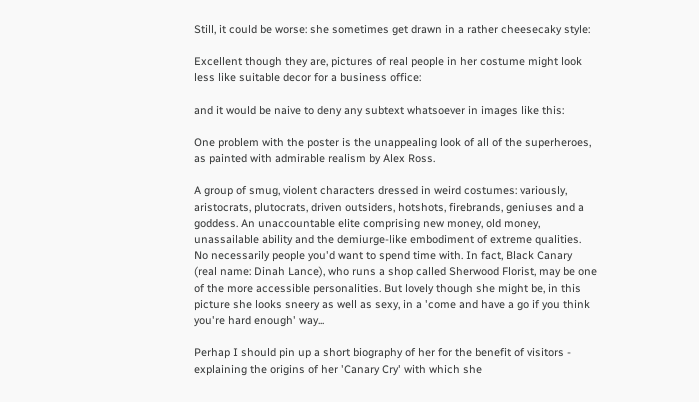Still, it could be worse: she sometimes get drawn in a rather cheesecaky style:

Excellent though they are, pictures of real people in her costume might look less like suitable decor for a business office:

and it would be naive to deny any subtext whatsoever in images like this:

One problem with the poster is the unappealing look of all of the superheroes, as painted with admirable realism by Alex Ross.

A group of smug, violent characters dressed in weird costumes: variously, aristocrats, plutocrats, driven outsiders, hotshots, firebrands, geniuses and a goddess. An unaccountable elite comprising new money, old money, unassailable ability and the demiurge-like embodiment of extreme qualities. No necessarily people you'd want to spend time with. In fact, Black Canary (real name: Dinah Lance), who runs a shop called Sherwood Florist, may be one of the more accessible personalities. But lovely though she might be, in this picture she looks sneery as well as sexy, in a 'come and have a go if you think you're hard enough' way...

Perhap I should pin up a short biography of her for the benefit of visitors - explaining the origins of her 'Canary Cry' with which she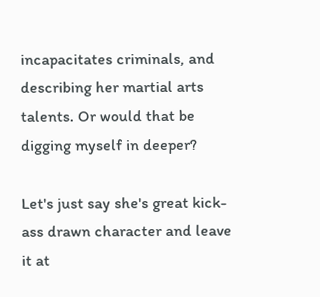incapacitates criminals, and describing her martial arts talents. Or would that be digging myself in deeper?

Let's just say she's great kick-ass drawn character and leave it at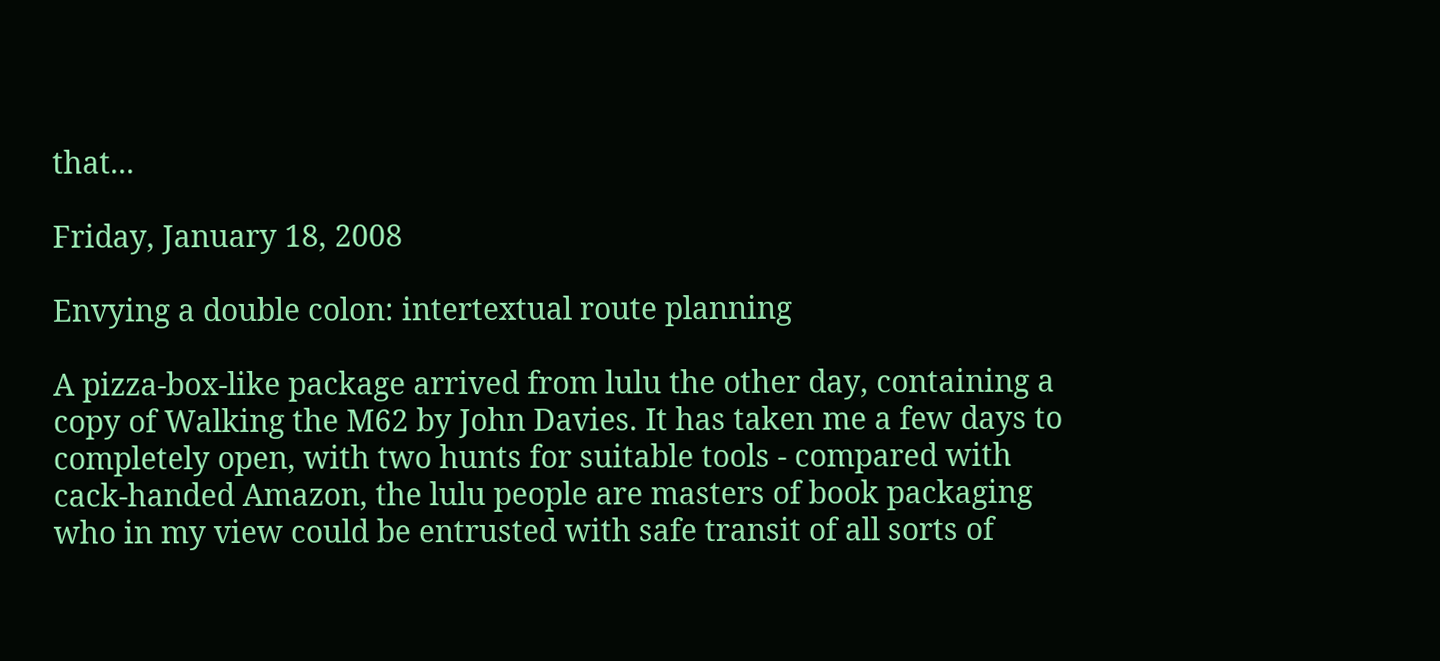that...

Friday, January 18, 2008

Envying a double colon: intertextual route planning

A pizza-box-like package arrived from lulu the other day, containing a copy of Walking the M62 by John Davies. It has taken me a few days to completely open, with two hunts for suitable tools - compared with cack-handed Amazon, the lulu people are masters of book packaging who in my view could be entrusted with safe transit of all sorts of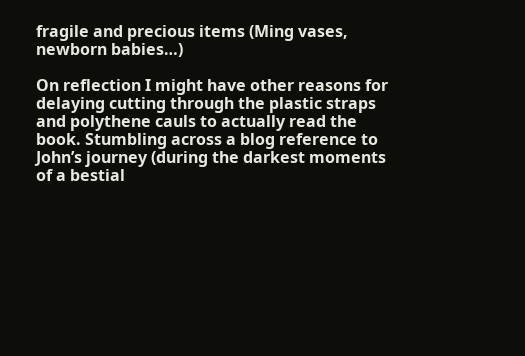fragile and precious items (Ming vases, newborn babies…)

On reflection I might have other reasons for delaying cutting through the plastic straps and polythene cauls to actually read the book. Stumbling across a blog reference to John’s journey (during the darkest moments of a bestial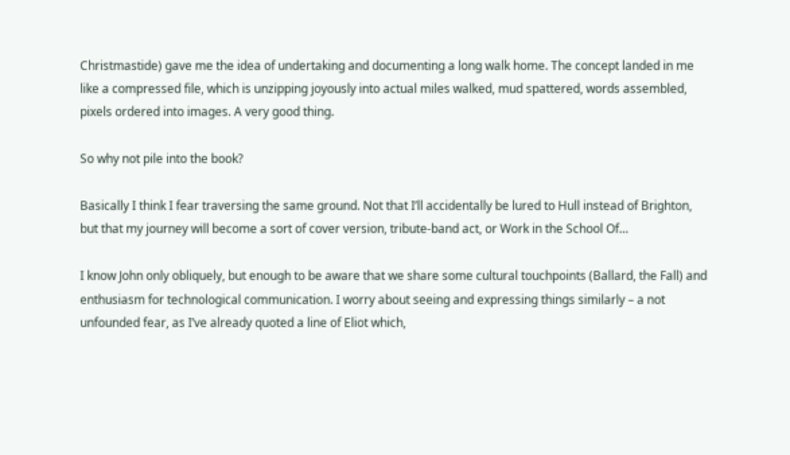Christmastide) gave me the idea of undertaking and documenting a long walk home. The concept landed in me like a compressed file, which is unzipping joyously into actual miles walked, mud spattered, words assembled, pixels ordered into images. A very good thing.

So why not pile into the book?

Basically I think I fear traversing the same ground. Not that I’ll accidentally be lured to Hull instead of Brighton, but that my journey will become a sort of cover version, tribute-band act, or Work in the School Of…

I know John only obliquely, but enough to be aware that we share some cultural touchpoints (Ballard, the Fall) and enthusiasm for technological communication. I worry about seeing and expressing things similarly – a not unfounded fear, as I’ve already quoted a line of Eliot which,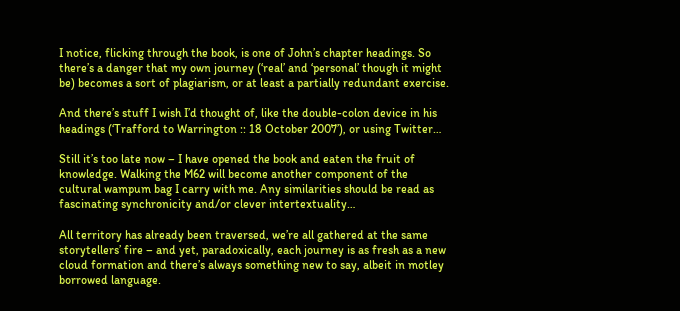I notice, flicking through the book, is one of John’s chapter headings. So there’s a danger that my own journey (‘real’ and ‘personal’ though it might be) becomes a sort of plagiarism, or at least a partially redundant exercise.

And there’s stuff I wish I’d thought of, like the double-colon device in his headings (‘Trafford to Warrington :: 18 October 2007’), or using Twitter…

Still it’s too late now – I have opened the book and eaten the fruit of knowledge. Walking the M62 will become another component of the cultural wampum bag I carry with me. Any similarities should be read as fascinating synchronicity and/or clever intertextuality…

All territory has already been traversed, we’re all gathered at the same storytellers’ fire – and yet, paradoxically, each journey is as fresh as a new cloud formation and there’s always something new to say, albeit in motley borrowed language.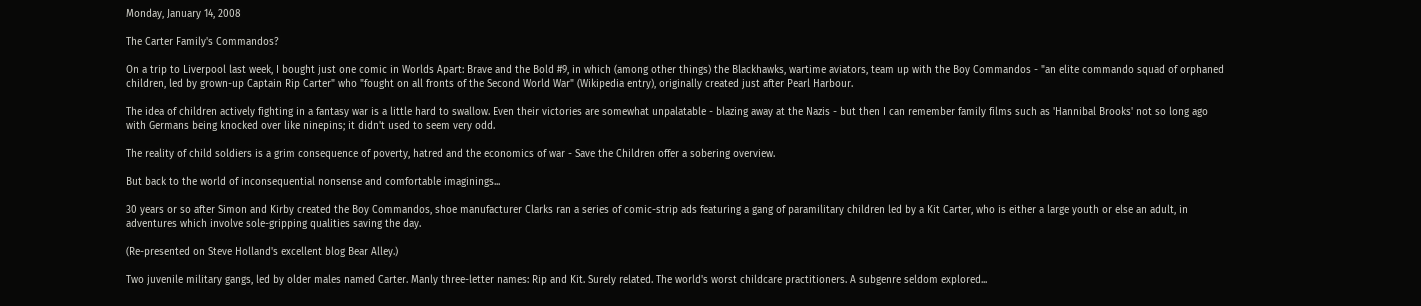Monday, January 14, 2008

The Carter Family's Commandos?

On a trip to Liverpool last week, I bought just one comic in Worlds Apart: Brave and the Bold #9, in which (among other things) the Blackhawks, wartime aviators, team up with the Boy Commandos - "an elite commando squad of orphaned children, led by grown-up Captain Rip Carter" who "fought on all fronts of the Second World War" (Wikipedia entry), originally created just after Pearl Harbour.

The idea of children actively fighting in a fantasy war is a little hard to swallow. Even their victories are somewhat unpalatable - blazing away at the Nazis - but then I can remember family films such as 'Hannibal Brooks' not so long ago with Germans being knocked over like ninepins; it didn't used to seem very odd.

The reality of child soldiers is a grim consequence of poverty, hatred and the economics of war - Save the Children offer a sobering overview.

But back to the world of inconsequential nonsense and comfortable imaginings...

30 years or so after Simon and Kirby created the Boy Commandos, shoe manufacturer Clarks ran a series of comic-strip ads featuring a gang of paramilitary children led by a Kit Carter, who is either a large youth or else an adult, in adventures which involve sole-gripping qualities saving the day.

(Re-presented on Steve Holland's excellent blog Bear Alley.)

Two juvenile military gangs, led by older males named Carter. Manly three-letter names: Rip and Kit. Surely related. The world's worst childcare practitioners. A subgenre seldom explored...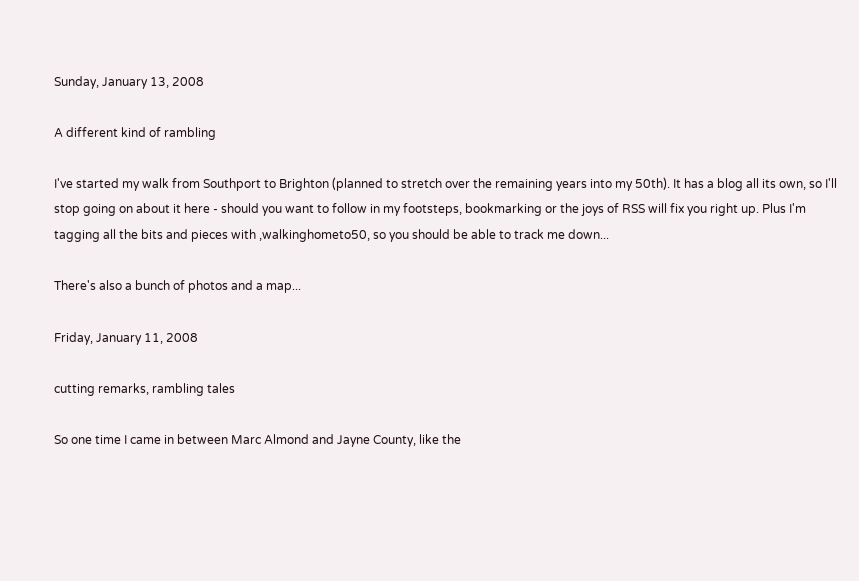Sunday, January 13, 2008

A different kind of rambling

I've started my walk from Southport to Brighton (planned to stretch over the remaining years into my 50th). It has a blog all its own, so I'll stop going on about it here - should you want to follow in my footsteps, bookmarking or the joys of RSS will fix you right up. Plus I'm tagging all the bits and pieces with ,walkinghometo50, so you should be able to track me down...

There's also a bunch of photos and a map...

Friday, January 11, 2008

cutting remarks, rambling tales

So one time I came in between Marc Almond and Jayne County, like the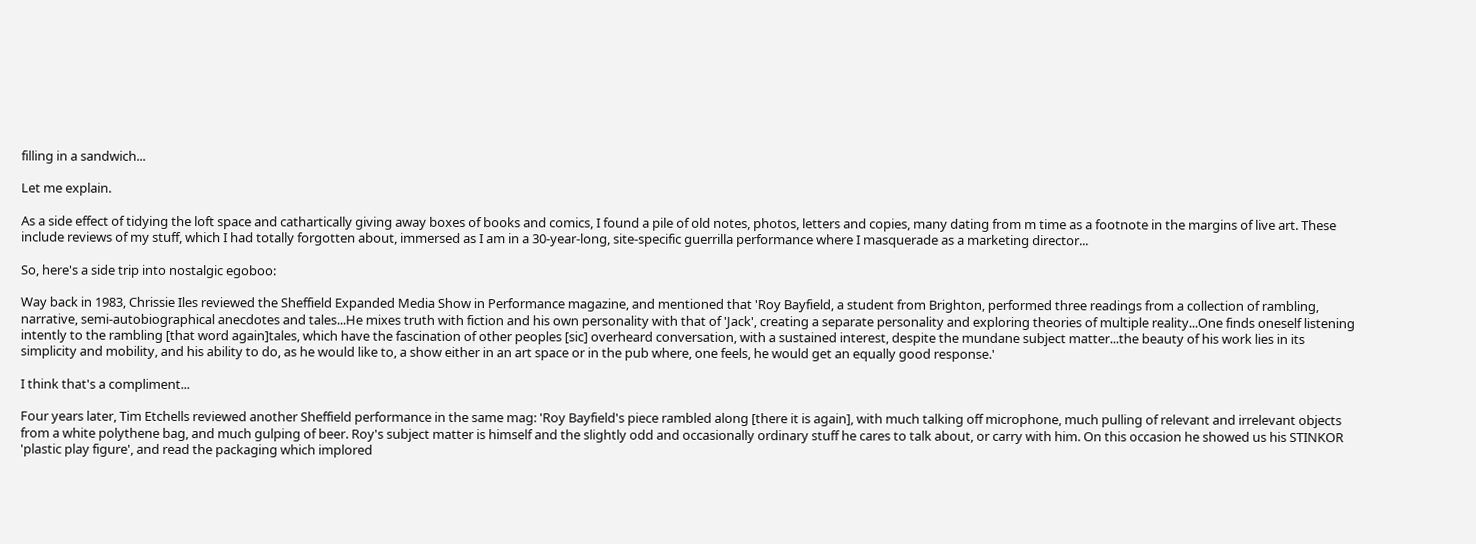filling in a sandwich...

Let me explain.

As a side effect of tidying the loft space and cathartically giving away boxes of books and comics, I found a pile of old notes, photos, letters and copies, many dating from m time as a footnote in the margins of live art. These include reviews of my stuff, which I had totally forgotten about, immersed as I am in a 30-year-long, site-specific guerrilla performance where I masquerade as a marketing director...

So, here's a side trip into nostalgic egoboo:

Way back in 1983, Chrissie Iles reviewed the Sheffield Expanded Media Show in Performance magazine, and mentioned that 'Roy Bayfield, a student from Brighton, performed three readings from a collection of rambling, narrative, semi-autobiographical anecdotes and tales...He mixes truth with fiction and his own personality with that of 'Jack', creating a separate personality and exploring theories of multiple reality...One finds oneself listening intently to the rambling [that word again]tales, which have the fascination of other peoples [sic] overheard conversation, with a sustained interest, despite the mundane subject matter...the beauty of his work lies in its simplicity and mobility, and his ability to do, as he would like to, a show either in an art space or in the pub where, one feels, he would get an equally good response.'

I think that's a compliment...

Four years later, Tim Etchells reviewed another Sheffield performance in the same mag: 'Roy Bayfield's piece rambled along [there it is again], with much talking off microphone, much pulling of relevant and irrelevant objects from a white polythene bag, and much gulping of beer. Roy's subject matter is himself and the slightly odd and occasionally ordinary stuff he cares to talk about, or carry with him. On this occasion he showed us his STINKOR 'plastic play figure', and read the packaging which implored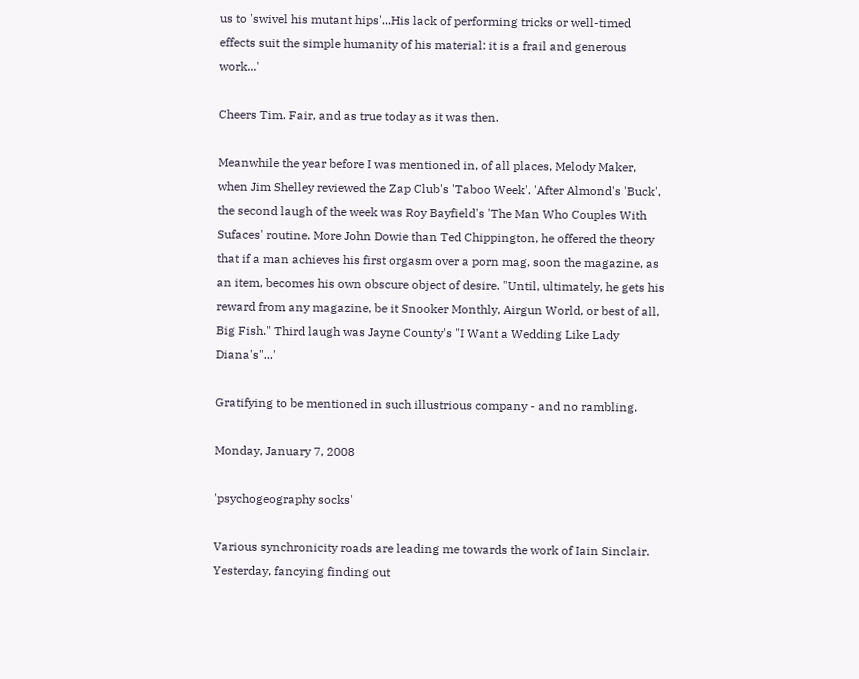us to 'swivel his mutant hips'...His lack of performing tricks or well-timed effects suit the simple humanity of his material: it is a frail and generous work...'

Cheers Tim. Fair, and as true today as it was then.

Meanwhile the year before I was mentioned in, of all places, Melody Maker, when Jim Shelley reviewed the Zap Club's 'Taboo Week'. 'After Almond's 'Buck', the second laugh of the week was Roy Bayfield's 'The Man Who Couples With Sufaces' routine. More John Dowie than Ted Chippington, he offered the theory that if a man achieves his first orgasm over a porn mag, soon the magazine, as an item, becomes his own obscure object of desire. "Until, ultimately, he gets his reward from any magazine, be it Snooker Monthly, Airgun World, or best of all, Big Fish." Third laugh was Jayne County's "I Want a Wedding Like Lady Diana's"...'

Gratifying to be mentioned in such illustrious company - and no rambling.

Monday, January 7, 2008

'psychogeography socks'

Various synchronicity roads are leading me towards the work of Iain Sinclair. Yesterday, fancying finding out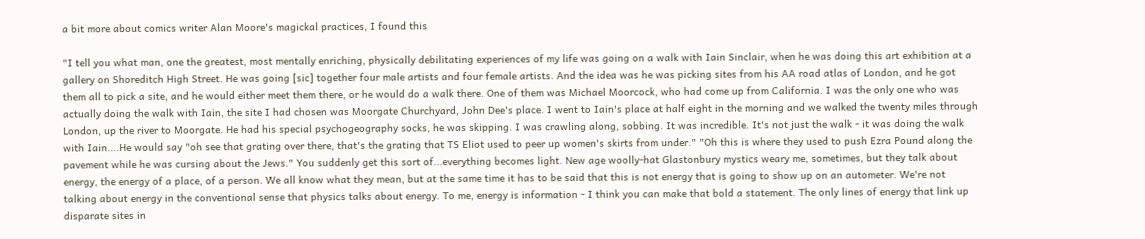a bit more about comics writer Alan Moore's magickal practices, I found this

"I tell you what man, one the greatest, most mentally enriching, physically debilitating experiences of my life was going on a walk with Iain Sinclair, when he was doing this art exhibition at a gallery on Shoreditch High Street. He was going [sic] together four male artists and four female artists. And the idea was he was picking sites from his AA road atlas of London, and he got them all to pick a site, and he would either meet them there, or he would do a walk there. One of them was Michael Moorcock, who had come up from California. I was the only one who was actually doing the walk with Iain, the site I had chosen was Moorgate Churchyard, John Dee's place. I went to Iain's place at half eight in the morning and we walked the twenty miles through London, up the river to Moorgate. He had his special psychogeography socks, he was skipping. I was crawling along, sobbing. It was incredible. It's not just the walk - it was doing the walk with Iain....He would say "oh see that grating over there, that's the grating that TS Eliot used to peer up women's skirts from under." "Oh this is where they used to push Ezra Pound along the pavement while he was cursing about the Jews." You suddenly get this sort of...everything becomes light. New age woolly-hat Glastonbury mystics weary me, sometimes, but they talk about energy, the energy of a place, of a person. We all know what they mean, but at the same time it has to be said that this is not energy that is going to show up on an autometer. We're not talking about energy in the conventional sense that physics talks about energy. To me, energy is information - I think you can make that bold a statement. The only lines of energy that link up disparate sites in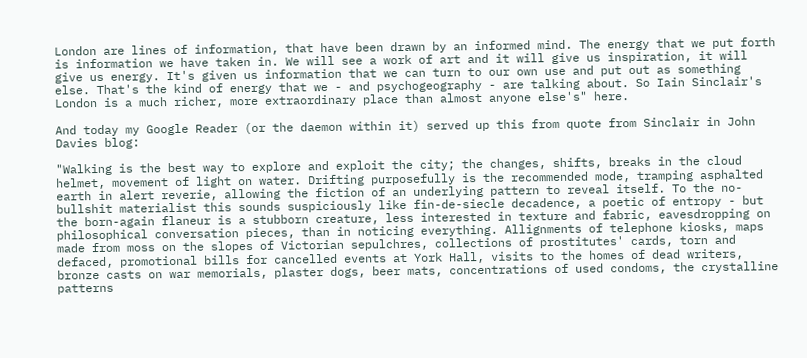London are lines of information, that have been drawn by an informed mind. The energy that we put forth is information we have taken in. We will see a work of art and it will give us inspiration, it will give us energy. It's given us information that we can turn to our own use and put out as something else. That's the kind of energy that we - and psychogeography - are talking about. So Iain Sinclair's London is a much richer, more extraordinary place than almost anyone else's" here.

And today my Google Reader (or the daemon within it) served up this from quote from Sinclair in John Davies blog:

"Walking is the best way to explore and exploit the city; the changes, shifts, breaks in the cloud helmet, movement of light on water. Drifting purposefully is the recommended mode, tramping asphalted earth in alert reverie, allowing the fiction of an underlying pattern to reveal itself. To the no-bullshit materialist this sounds suspiciously like fin-de-siecle decadence, a poetic of entropy - but the born-again flaneur is a stubborn creature, less interested in texture and fabric, eavesdropping on philosophical conversation pieces, than in noticing everything. Allignments of telephone kiosks, maps made from moss on the slopes of Victorian sepulchres, collections of prostitutes' cards, torn and defaced, promotional bills for cancelled events at York Hall, visits to the homes of dead writers, bronze casts on war memorials, plaster dogs, beer mats, concentrations of used condoms, the crystalline patterns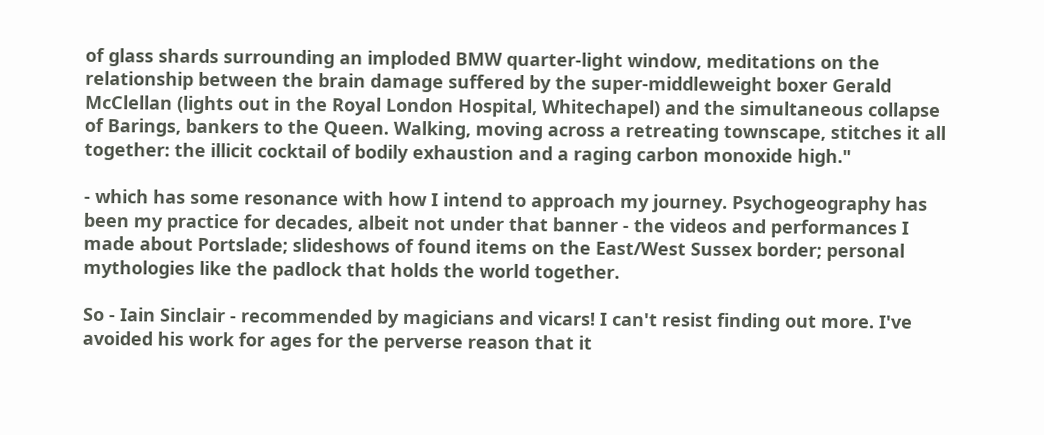of glass shards surrounding an imploded BMW quarter-light window, meditations on the relationship between the brain damage suffered by the super-middleweight boxer Gerald McClellan (lights out in the Royal London Hospital, Whitechapel) and the simultaneous collapse of Barings, bankers to the Queen. Walking, moving across a retreating townscape, stitches it all together: the illicit cocktail of bodily exhaustion and a raging carbon monoxide high."

- which has some resonance with how I intend to approach my journey. Psychogeography has been my practice for decades, albeit not under that banner - the videos and performances I made about Portslade; slideshows of found items on the East/West Sussex border; personal mythologies like the padlock that holds the world together.

So - Iain Sinclair - recommended by magicians and vicars! I can't resist finding out more. I've avoided his work for ages for the perverse reason that it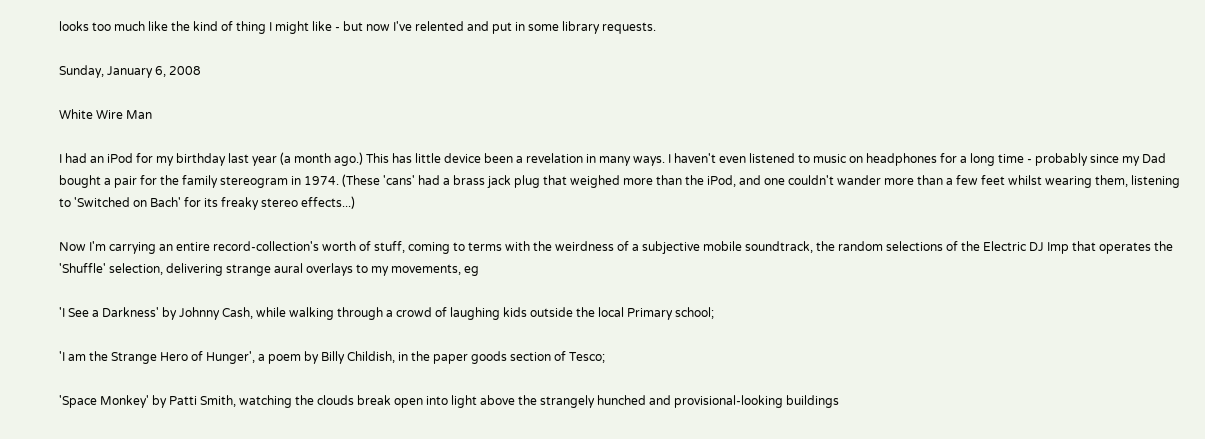looks too much like the kind of thing I might like - but now I've relented and put in some library requests.

Sunday, January 6, 2008

White Wire Man

I had an iPod for my birthday last year (a month ago.) This has little device been a revelation in many ways. I haven't even listened to music on headphones for a long time - probably since my Dad bought a pair for the family stereogram in 1974. (These 'cans' had a brass jack plug that weighed more than the iPod, and one couldn't wander more than a few feet whilst wearing them, listening to 'Switched on Bach' for its freaky stereo effects...)

Now I'm carrying an entire record-collection's worth of stuff, coming to terms with the weirdness of a subjective mobile soundtrack, the random selections of the Electric DJ Imp that operates the 'Shuffle' selection, delivering strange aural overlays to my movements, eg

'I See a Darkness' by Johnny Cash, while walking through a crowd of laughing kids outside the local Primary school;

'I am the Strange Hero of Hunger', a poem by Billy Childish, in the paper goods section of Tesco;

'Space Monkey' by Patti Smith, watching the clouds break open into light above the strangely hunched and provisional-looking buildings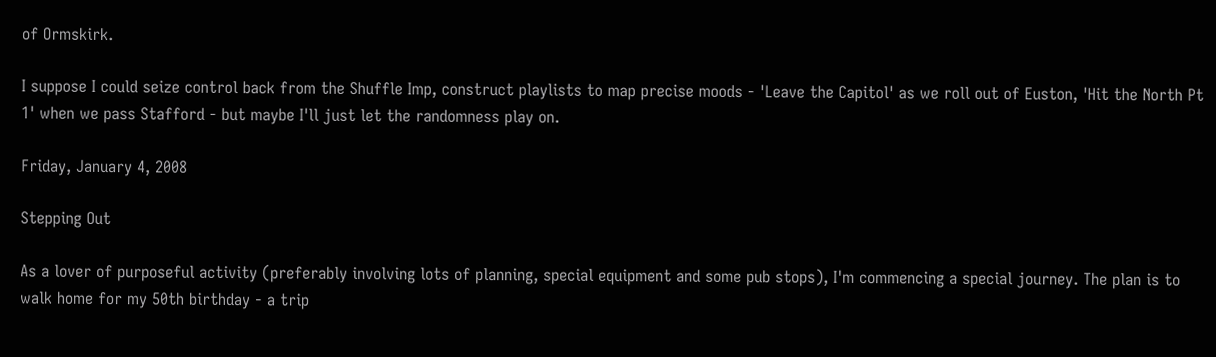of Ormskirk.

I suppose I could seize control back from the Shuffle Imp, construct playlists to map precise moods - 'Leave the Capitol' as we roll out of Euston, 'Hit the North Pt 1' when we pass Stafford - but maybe I'll just let the randomness play on.

Friday, January 4, 2008

Stepping Out

As a lover of purposeful activity (preferably involving lots of planning, special equipment and some pub stops), I'm commencing a special journey. The plan is to walk home for my 50th birthday - a trip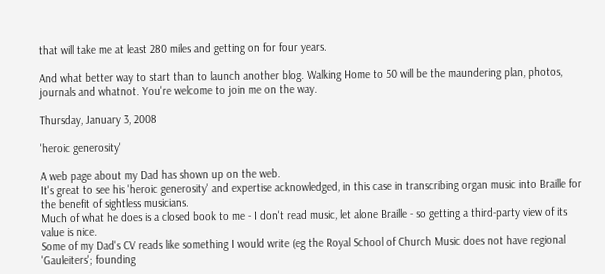that will take me at least 280 miles and getting on for four years.

And what better way to start than to launch another blog. Walking Home to 50 will be the maundering plan, photos, journals and whatnot. You're welcome to join me on the way.

Thursday, January 3, 2008

'heroic generosity'

A web page about my Dad has shown up on the web.
It's great to see his 'heroic generosity' and expertise acknowledged, in this case in transcribing organ music into Braille for the benefit of sightless musicians.
Much of what he does is a closed book to me - I don't read music, let alone Braille - so getting a third-party view of its value is nice.
Some of my Dad's CV reads like something I would write (eg the Royal School of Church Music does not have regional 'Gauleiters'; founding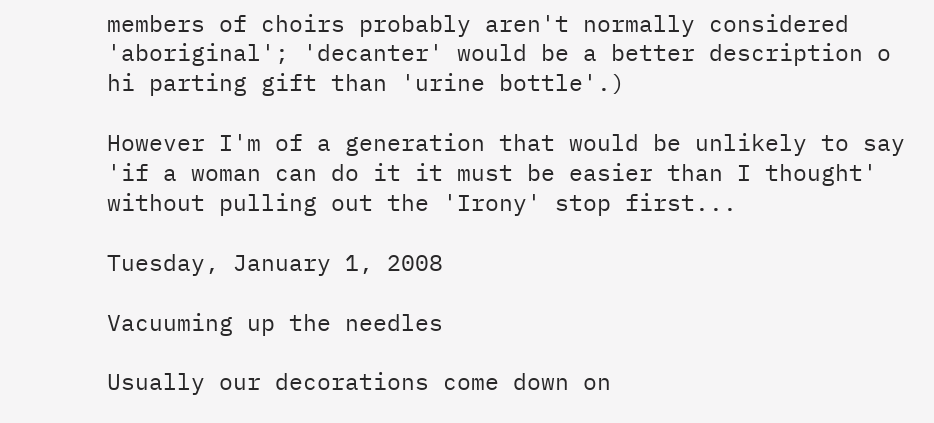members of choirs probably aren't normally considered 'aboriginal'; 'decanter' would be a better description o hi parting gift than 'urine bottle'.)

However I'm of a generation that would be unlikely to say 'if a woman can do it it must be easier than I thought' without pulling out the 'Irony' stop first...

Tuesday, January 1, 2008

Vacuuming up the needles

Usually our decorations come down on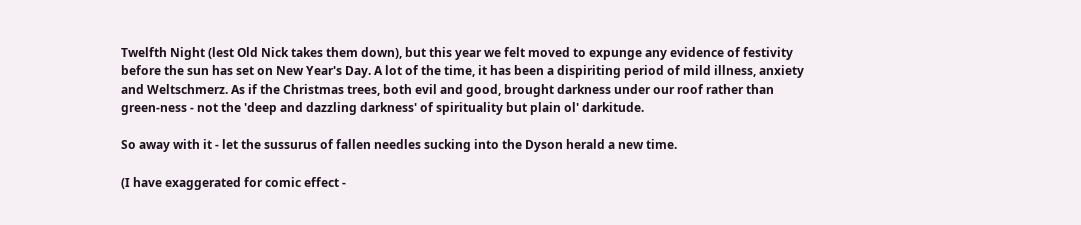Twelfth Night (lest Old Nick takes them down), but this year we felt moved to expunge any evidence of festivity before the sun has set on New Year's Day. A lot of the time, it has been a dispiriting period of mild illness, anxiety and Weltschmerz. As if the Christmas trees, both evil and good, brought darkness under our roof rather than green-ness - not the 'deep and dazzling darkness' of spirituality but plain ol' darkitude.

So away with it - let the sussurus of fallen needles sucking into the Dyson herald a new time.

(I have exaggerated for comic effect -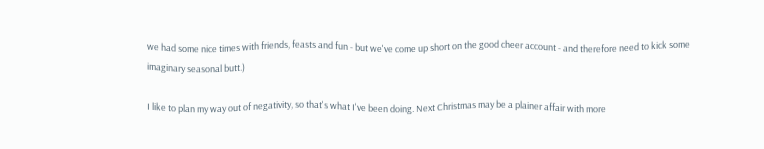we had some nice times with friends, feasts and fun - but we've come up short on the good cheer account - and therefore need to kick some imaginary seasonal butt.)

I like to plan my way out of negativity, so that's what I've been doing. Next Christmas may be a plainer affair with more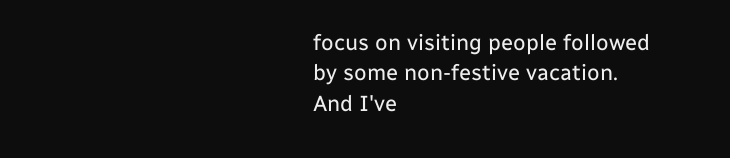focus on visiting people followed by some non-festive vacation. And I've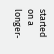started on a longer-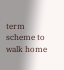term scheme to walk home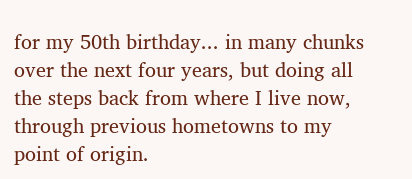for my 50th birthday... in many chunks over the next four years, but doing all the steps back from where I live now, through previous hometowns to my point of origin.